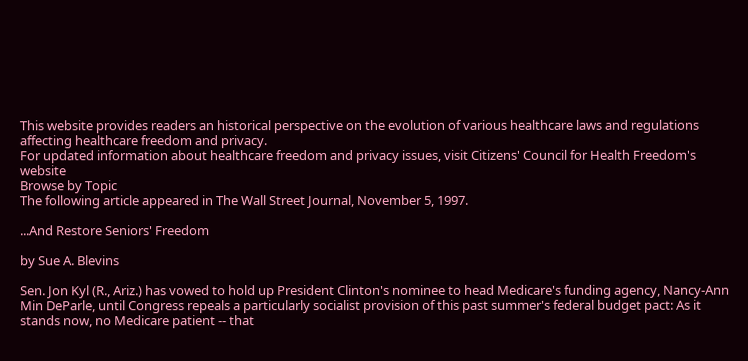This website provides readers an historical perspective on the evolution of various healthcare laws and regulations affecting healthcare freedom and privacy.
For updated information about healthcare freedom and privacy issues, visit Citizens' Council for Health Freedom's website
Browse by Topic
The following article appeared in The Wall Street Journal, November 5, 1997.

...And Restore Seniors' Freedom

by Sue A. Blevins

Sen. Jon Kyl (R., Ariz.) has vowed to hold up President Clinton's nominee to head Medicare's funding agency, Nancy-Ann Min DeParle, until Congress repeals a particularly socialist provision of this past summer's federal budget pact: As it stands now, no Medicare patient -- that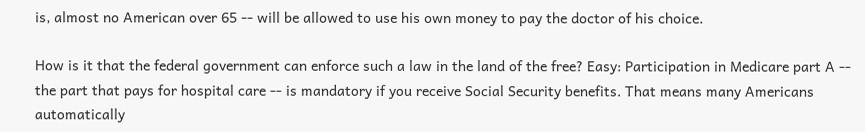is, almost no American over 65 -- will be allowed to use his own money to pay the doctor of his choice.

How is it that the federal government can enforce such a law in the land of the free? Easy: Participation in Medicare part A -- the part that pays for hospital care -- is mandatory if you receive Social Security benefits. That means many Americans automatically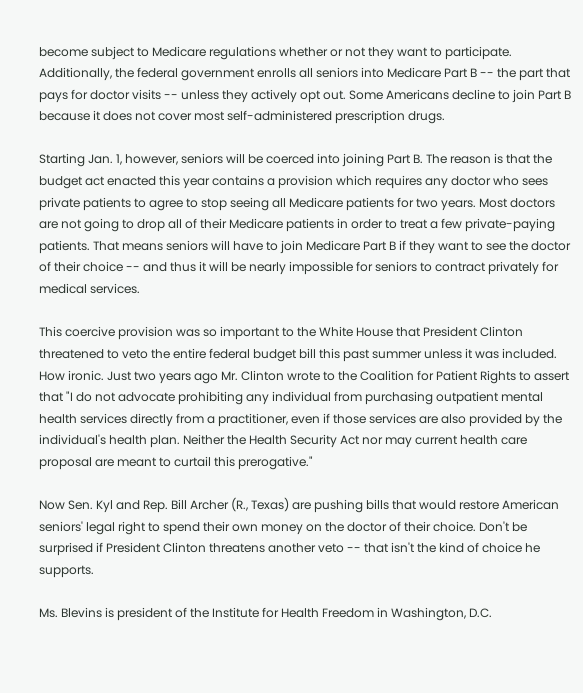become subject to Medicare regulations whether or not they want to participate. Additionally, the federal government enrolls all seniors into Medicare Part B -- the part that pays for doctor visits -- unless they actively opt out. Some Americans decline to join Part B because it does not cover most self-administered prescription drugs.

Starting Jan. 1, however, seniors will be coerced into joining Part B. The reason is that the budget act enacted this year contains a provision which requires any doctor who sees private patients to agree to stop seeing all Medicare patients for two years. Most doctors are not going to drop all of their Medicare patients in order to treat a few private-paying patients. That means seniors will have to join Medicare Part B if they want to see the doctor of their choice -- and thus it will be nearly impossible for seniors to contract privately for medical services.

This coercive provision was so important to the White House that President Clinton threatened to veto the entire federal budget bill this past summer unless it was included. How ironic. Just two years ago Mr. Clinton wrote to the Coalition for Patient Rights to assert that "I do not advocate prohibiting any individual from purchasing outpatient mental health services directly from a practitioner, even if those services are also provided by the individual's health plan. Neither the Health Security Act nor may current health care proposal are meant to curtail this prerogative."

Now Sen. Kyl and Rep. Bill Archer (R., Texas) are pushing bills that would restore American seniors' legal right to spend their own money on the doctor of their choice. Don't be surprised if President Clinton threatens another veto -- that isn't the kind of choice he supports.

Ms. Blevins is president of the Institute for Health Freedom in Washington, D.C.